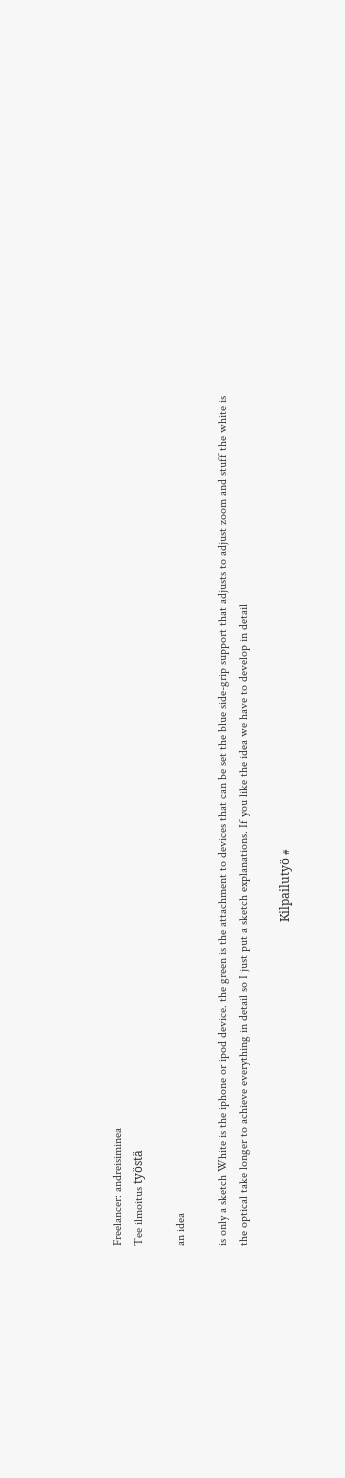Freelancer: andreisiminea
Tee ilmoitus työstä

an idea

is only a sketch White is the iphone or ipod device. the green is the attachment to devices that can be set the blue side-grip support that adjusts to adjust zoom and stuff the white is the optical take longer to achieve everything in detail so I just put a sketch explanations. If you like the idea we have to develop in detail

                                                                                                            Kilpailutyö #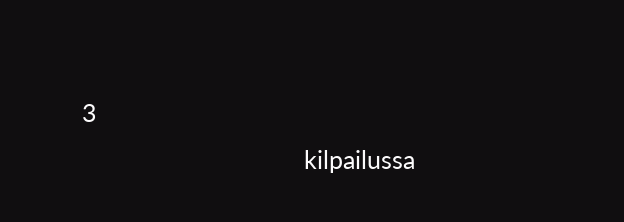3
                                     kilpailussa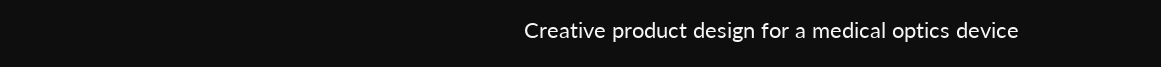Creative product design for a medical optics device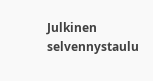Julkinen selvennystaulu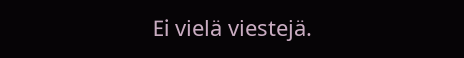Ei vielä viestejä.